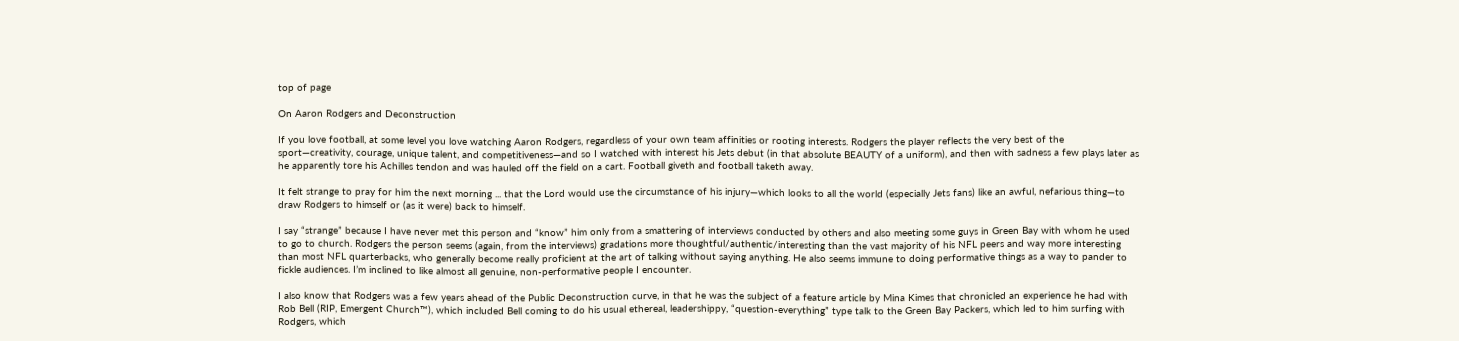top of page

On Aaron Rodgers and Deconstruction

If you love football, at some level you love watching Aaron Rodgers, regardless of your own team affinities or rooting interests. Rodgers the player reflects the very best of the sport—creativity, courage, unique talent, and competitiveness—and so I watched with interest his Jets debut (in that absolute BEAUTY of a uniform), and then with sadness a few plays later as he apparently tore his Achilles tendon and was hauled off the field on a cart. Football giveth and football taketh away.

It felt strange to pray for him the next morning ... that the Lord would use the circumstance of his injury—which looks to all the world (especially Jets fans) like an awful, nefarious thing—to draw Rodgers to himself or (as it were) back to himself.

I say “strange” because I have never met this person and “know” him only from a smattering of interviews conducted by others and also meeting some guys in Green Bay with whom he used to go to church. Rodgers the person seems (again, from the interviews) gradations more thoughtful/authentic/interesting than the vast majority of his NFL peers and way more interesting than most NFL quarterbacks, who generally become really proficient at the art of talking without saying anything. He also seems immune to doing performative things as a way to pander to fickle audiences. I’m inclined to like almost all genuine, non-performative people I encounter.

I also know that Rodgers was a few years ahead of the Public Deconstruction curve, in that he was the subject of a feature article by Mina Kimes that chronicled an experience he had with Rob Bell (RIP, Emergent Church™), which included Bell coming to do his usual ethereal, leadershippy, “question-everything” type talk to the Green Bay Packers, which led to him surfing with Rodgers, which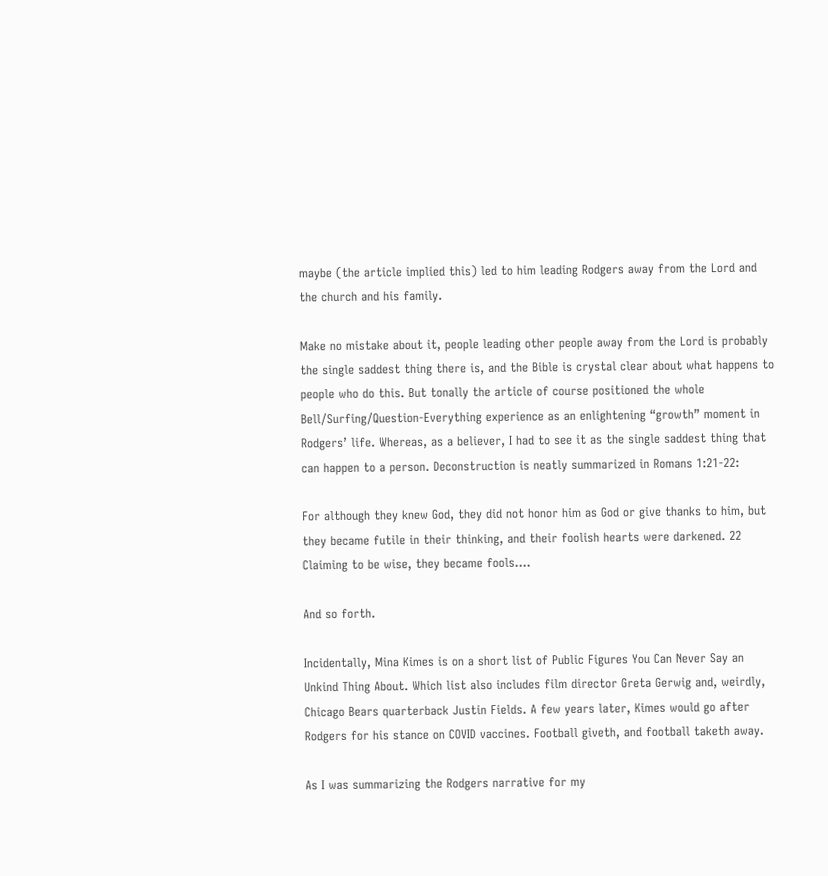maybe (the article implied this) led to him leading Rodgers away from the Lord and the church and his family.

Make no mistake about it, people leading other people away from the Lord is probably the single saddest thing there is, and the Bible is crystal clear about what happens to people who do this. But tonally the article of course positioned the whole Bell/Surfing/Question-Everything experience as an enlightening “growth” moment in Rodgers’ life. Whereas, as a believer, I had to see it as the single saddest thing that can happen to a person. Deconstruction is neatly summarized in Romans 1:21-22:

For although they knew God, they did not honor him as God or give thanks to him, but they became futile in their thinking, and their foolish hearts were darkened. 22 Claiming to be wise, they became fools....

And so forth.

Incidentally, Mina Kimes is on a short list of Public Figures You Can Never Say an Unkind Thing About. Which list also includes film director Greta Gerwig and, weirdly, Chicago Bears quarterback Justin Fields. A few years later, Kimes would go after Rodgers for his stance on COVID vaccines. Football giveth, and football taketh away.

As I was summarizing the Rodgers narrative for my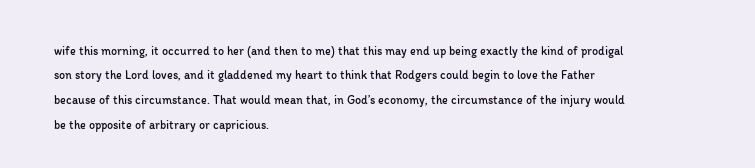wife this morning, it occurred to her (and then to me) that this may end up being exactly the kind of prodigal son story the Lord loves, and it gladdened my heart to think that Rodgers could begin to love the Father because of this circumstance. That would mean that, in God’s economy, the circumstance of the injury would be the opposite of arbitrary or capricious.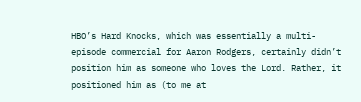HBO’s Hard Knocks, which was essentially a multi-episode commercial for Aaron Rodgers, certainly didn’t position him as someone who loves the Lord. Rather, it positioned him as (to me at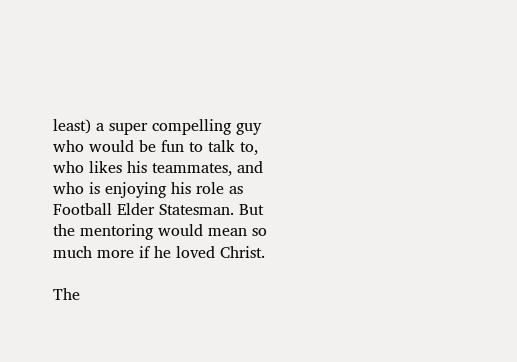least) a super compelling guy who would be fun to talk to, who likes his teammates, and who is enjoying his role as Football Elder Statesman. But the mentoring would mean so much more if he loved Christ.

The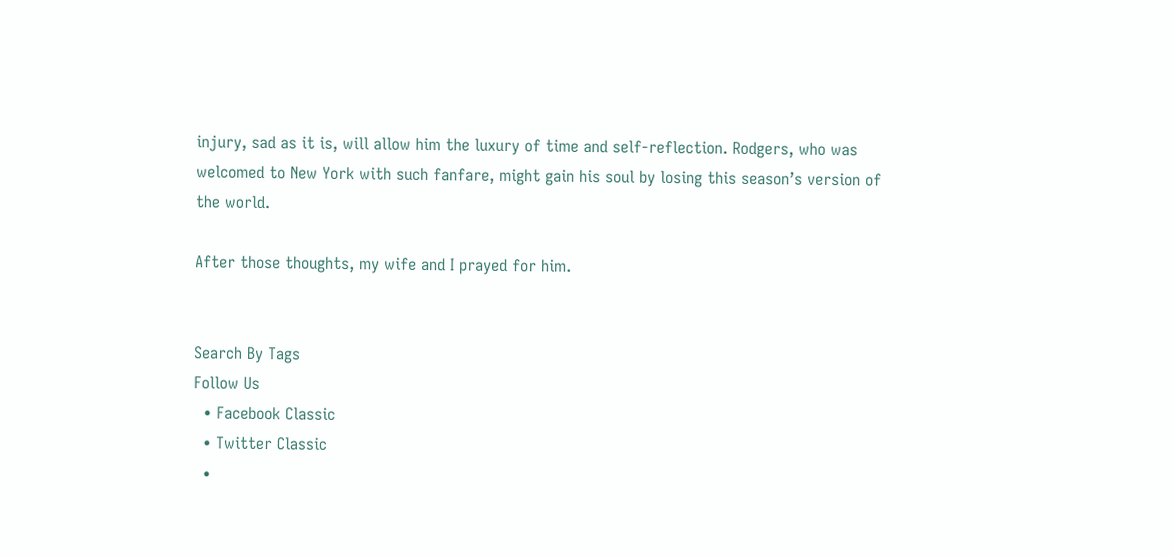injury, sad as it is, will allow him the luxury of time and self-reflection. Rodgers, who was welcomed to New York with such fanfare, might gain his soul by losing this season’s version of the world.

After those thoughts, my wife and I prayed for him.


Search By Tags
Follow Us
  • Facebook Classic
  • Twitter Classic
  •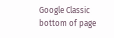Google Classic
bottom of page